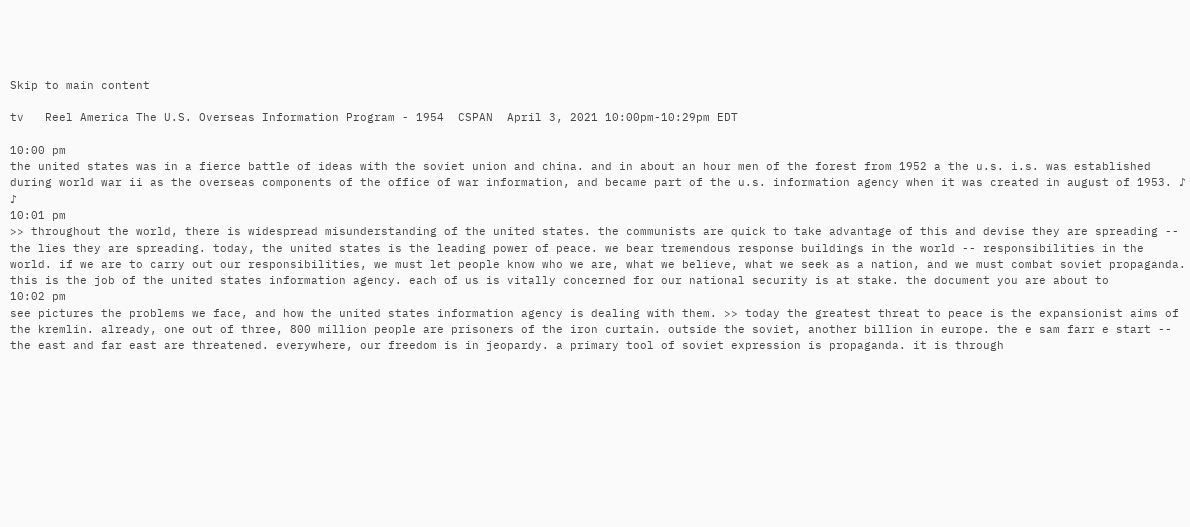Skip to main content

tv   Reel America The U.S. Overseas Information Program - 1954  CSPAN  April 3, 2021 10:00pm-10:29pm EDT

10:00 pm
the united states was in a fierce battle of ideas with the soviet union and china. and in about an hour men of the forest from 1952 a the u.s. i.s. was established during world war ii as the overseas components of the office of war information, and became part of the u.s. information agency when it was created in august of 1953. ♪ ♪
10:01 pm
>> throughout the world, there is widespread misunderstanding of the united states. the communists are quick to take advantage of this and devise they are spreading -- the lies they are spreading. today, the united states is the leading power of peace. we bear tremendous response buildings in the world -- responsibilities in the world. if we are to carry out our responsibilities, we must let people know who we are, what we believe, what we seek as a nation, and we must combat soviet propaganda. this is the job of the united states information agency. each of us is vitally concerned for our national security is at stake. the document you are about to
10:02 pm
see pictures the problems we face, and how the united states information agency is dealing with them. >> today the greatest threat to peace is the expansionist aims of the kremlin. already, one out of three, 800 million people are prisoners of the iron curtain. outside the soviet, another billion in europe. the e sam farr e start -- the east and far east are threatened. everywhere, our freedom is in jeopardy. a primary tool of soviet expression is propaganda. it is through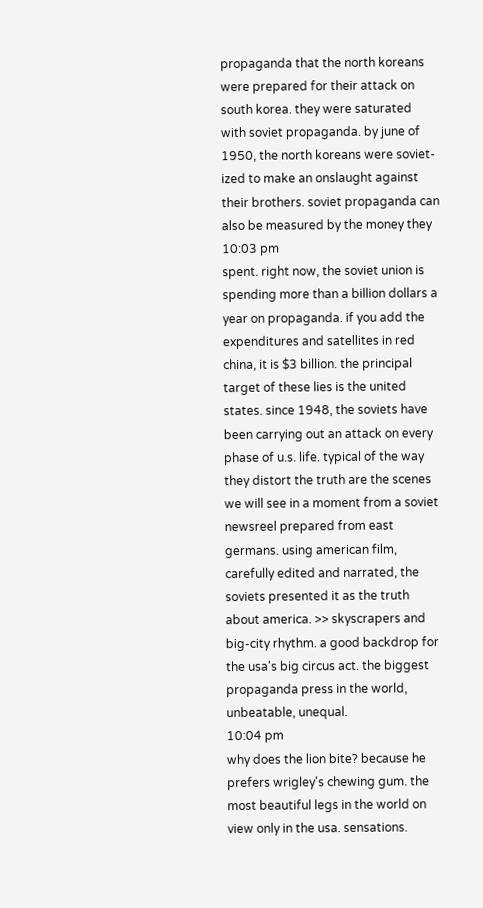propaganda that the north koreans were prepared for their attack on south korea. they were saturated with soviet propaganda. by june of 1950, the north koreans were soviet-ized to make an onslaught against their brothers. soviet propaganda can also be measured by the money they
10:03 pm
spent. right now, the soviet union is spending more than a billion dollars a year on propaganda. if you add the expenditures and satellites in red china, it is $3 billion. the principal target of these lies is the united states. since 1948, the soviets have been carrying out an attack on every phase of u.s. life. typical of the way they distort the truth are the scenes we will see in a moment from a soviet newsreel prepared from east germans. using american film, carefully edited and narrated, the soviets presented it as the truth about america. >> skyscrapers and big-city rhythm. a good backdrop for the usa's big circus act. the biggest propaganda press in the world, unbeatable, unequal.
10:04 pm
why does the lion bite? because he prefers wrigley's chewing gum. the most beautiful legs in the world on view only in the usa. sensations.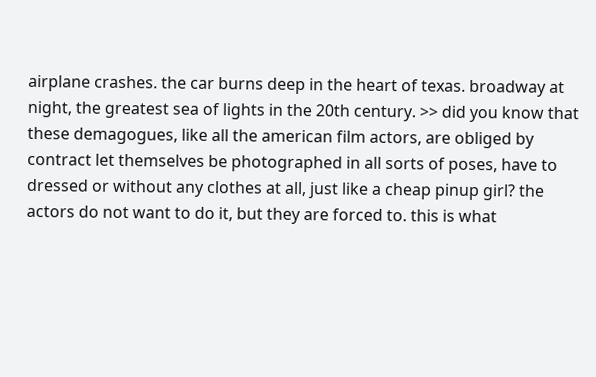airplane crashes. the car burns deep in the heart of texas. broadway at night, the greatest sea of lights in the 20th century. >> did you know that these demagogues, like all the american film actors, are obliged by contract let themselves be photographed in all sorts of poses, have to dressed or without any clothes at all, just like a cheap pinup girl? the actors do not want to do it, but they are forced to. this is what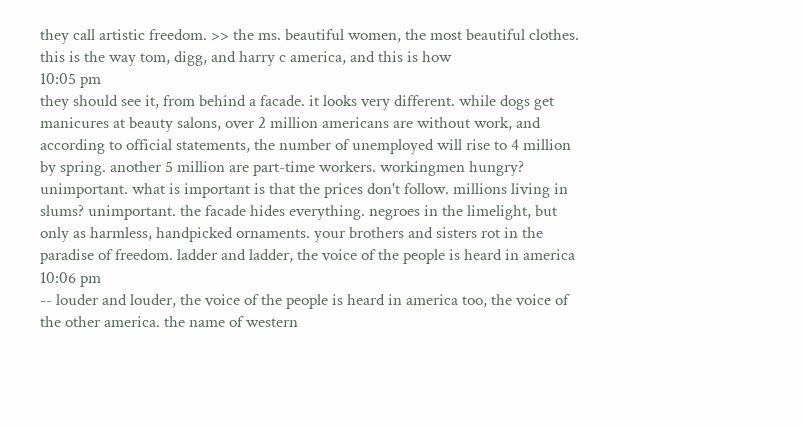they call artistic freedom. >> the ms. beautiful women, the most beautiful clothes. this is the way tom, digg, and harry c america, and this is how
10:05 pm
they should see it, from behind a facade. it looks very different. while dogs get manicures at beauty salons, over 2 million americans are without work, and according to official statements, the number of unemployed will rise to 4 million by spring. another 5 million are part-time workers. workingmen hungry? unimportant. what is important is that the prices don't follow. millions living in slums? unimportant. the facade hides everything. negroes in the limelight, but only as harmless, handpicked ornaments. your brothers and sisters rot in the paradise of freedom. ladder and ladder, the voice of the people is heard in america
10:06 pm
-- louder and louder, the voice of the people is heard in america too, the voice of the other america. the name of western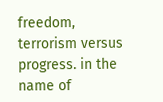freedom, terrorism versus progress. in the name of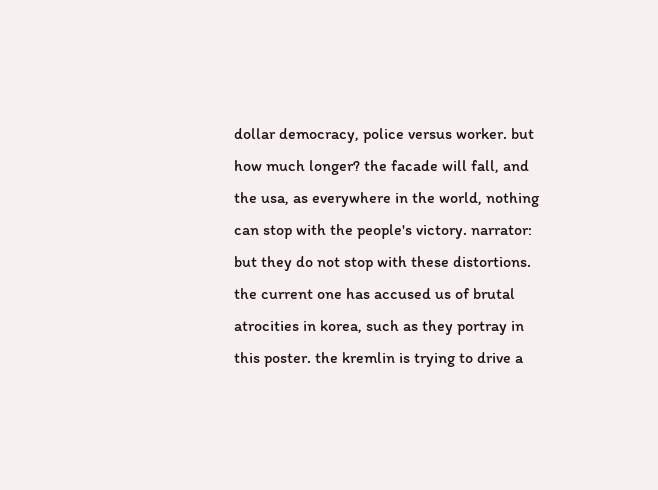dollar democracy, police versus worker. but how much longer? the facade will fall, and the usa, as everywhere in the world, nothing can stop with the people's victory. narrator: but they do not stop with these distortions. the current one has accused us of brutal atrocities in korea, such as they portray in this poster. the kremlin is trying to drive a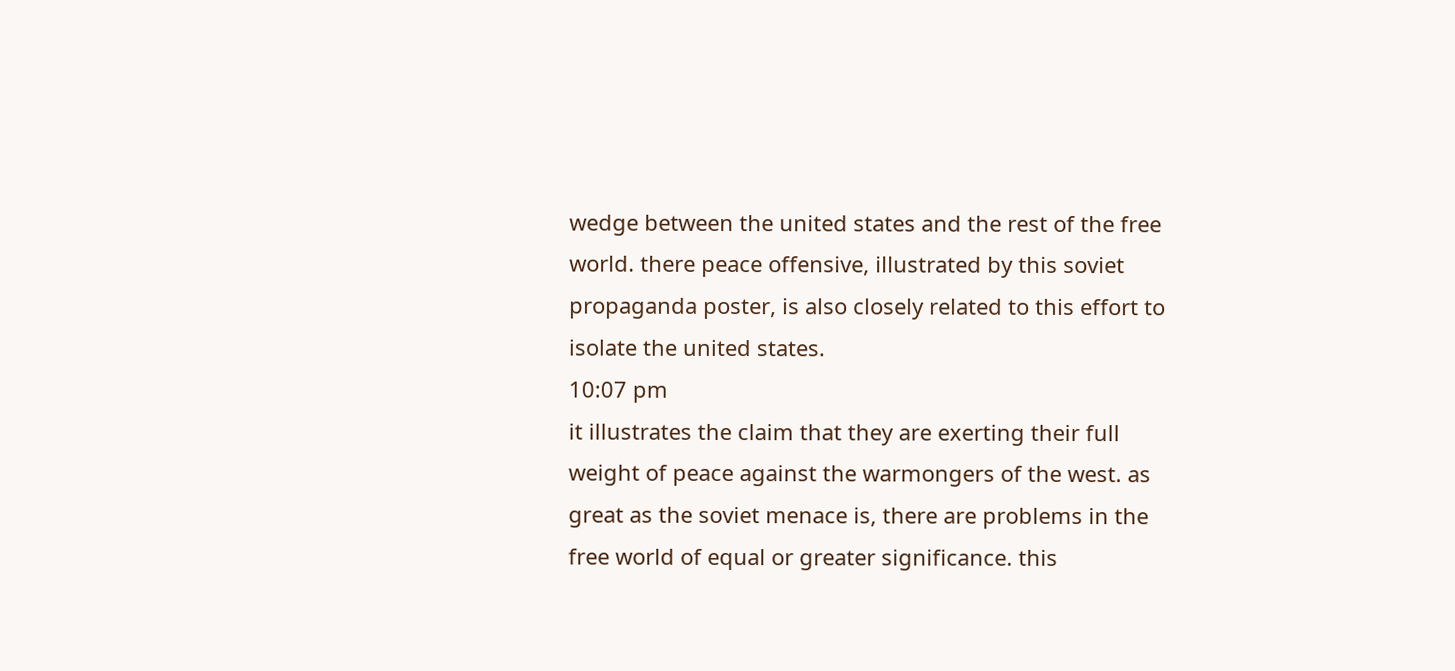wedge between the united states and the rest of the free world. there peace offensive, illustrated by this soviet propaganda poster, is also closely related to this effort to isolate the united states.
10:07 pm
it illustrates the claim that they are exerting their full weight of peace against the warmongers of the west. as great as the soviet menace is, there are problems in the free world of equal or greater significance. this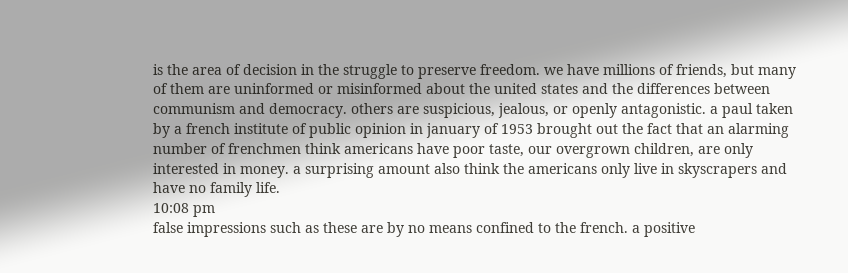is the area of decision in the struggle to preserve freedom. we have millions of friends, but many of them are uninformed or misinformed about the united states and the differences between communism and democracy. others are suspicious, jealous, or openly antagonistic. a paul taken by a french institute of public opinion in january of 1953 brought out the fact that an alarming number of frenchmen think americans have poor taste, our overgrown children, are only interested in money. a surprising amount also think the americans only live in skyscrapers and have no family life.
10:08 pm
false impressions such as these are by no means confined to the french. a positive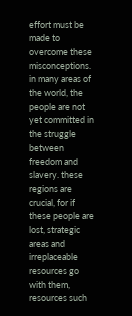effort must be made to overcome these misconceptions. in many areas of the world, the people are not yet committed in the struggle between freedom and slavery. these regions are crucial, for if these people are lost, strategic areas and irreplaceable resources go with them, resources such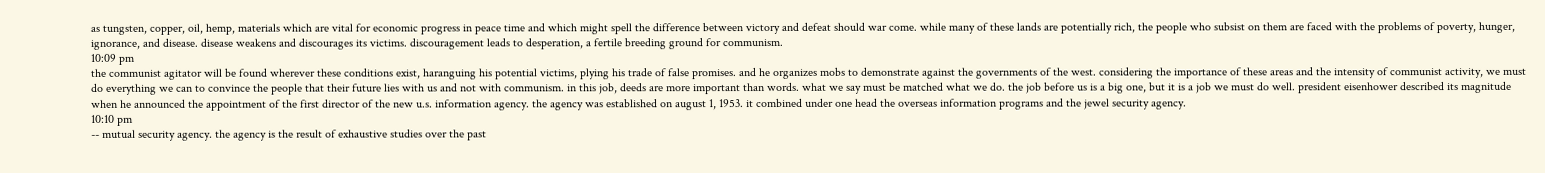as tungsten, copper, oil, hemp, materials which are vital for economic progress in peace time and which might spell the difference between victory and defeat should war come. while many of these lands are potentially rich, the people who subsist on them are faced with the problems of poverty, hunger, ignorance, and disease. disease weakens and discourages its victims. discouragement leads to desperation, a fertile breeding ground for communism.
10:09 pm
the communist agitator will be found wherever these conditions exist, haranguing his potential victims, plying his trade of false promises. and he organizes mobs to demonstrate against the governments of the west. considering the importance of these areas and the intensity of communist activity, we must do everything we can to convince the people that their future lies with us and not with communism. in this job, deeds are more important than words. what we say must be matched what we do. the job before us is a big one, but it is a job we must do well. president eisenhower described its magnitude when he announced the appointment of the first director of the new u.s. information agency. the agency was established on august 1, 1953. it combined under one head the overseas information programs and the jewel security agency.
10:10 pm
-- mutual security agency. the agency is the result of exhaustive studies over the past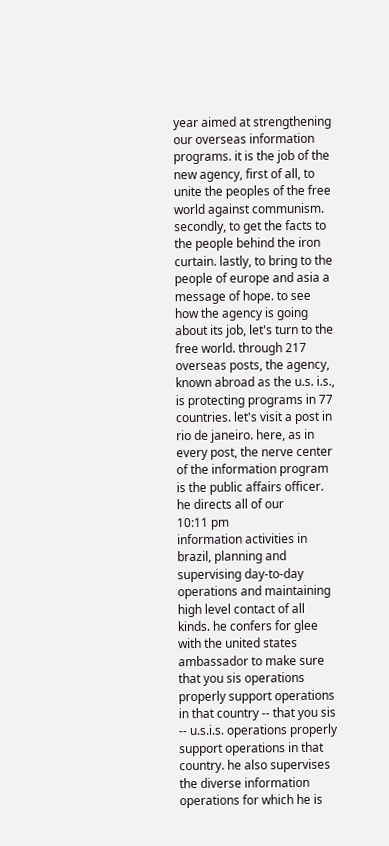year aimed at strengthening our overseas information programs. it is the job of the new agency, first of all, to unite the peoples of the free world against communism. secondly, to get the facts to the people behind the iron curtain. lastly, to bring to the people of europe and asia a message of hope. to see how the agency is going about its job, let's turn to the free world. through 217 overseas posts, the agency, known abroad as the u.s. i.s., is protecting programs in 77 countries. let's visit a post in rio de janeiro. here, as in every post, the nerve center of the information program is the public affairs officer. he directs all of our
10:11 pm
information activities in brazil, planning and supervising day-to-day operations and maintaining high level contact of all kinds. he confers for glee with the united states ambassador to make sure that you sis operations properly support operations in that country -- that you sis -- u.s.i.s. operations properly support operations in that country. he also supervises the diverse information operations for which he is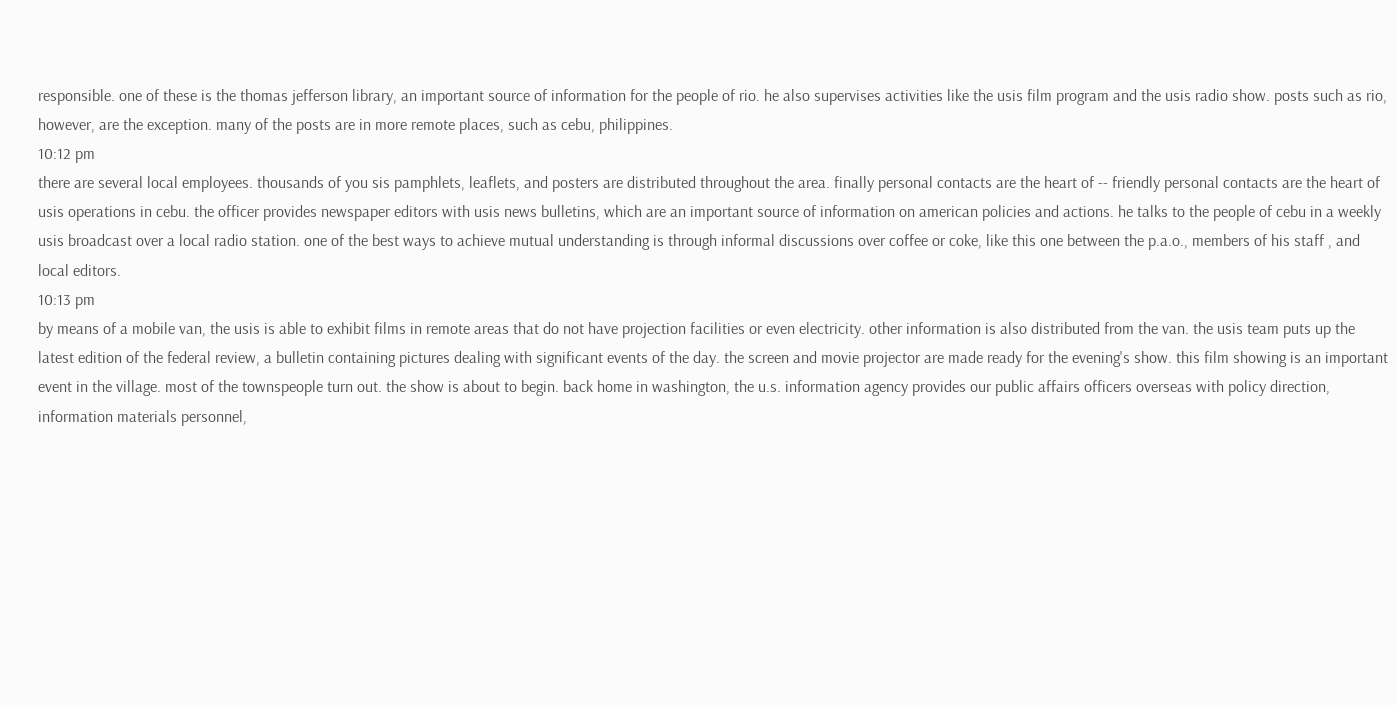responsible. one of these is the thomas jefferson library, an important source of information for the people of rio. he also supervises activities like the usis film program and the usis radio show. posts such as rio, however, are the exception. many of the posts are in more remote places, such as cebu, philippines.
10:12 pm
there are several local employees. thousands of you sis pamphlets, leaflets, and posters are distributed throughout the area. finally personal contacts are the heart of -- friendly personal contacts are the heart of usis operations in cebu. the officer provides newspaper editors with usis news bulletins, which are an important source of information on american policies and actions. he talks to the people of cebu in a weekly usis broadcast over a local radio station. one of the best ways to achieve mutual understanding is through informal discussions over coffee or coke, like this one between the p.a.o., members of his staff , and local editors.
10:13 pm
by means of a mobile van, the usis is able to exhibit films in remote areas that do not have projection facilities or even electricity. other information is also distributed from the van. the usis team puts up the latest edition of the federal review, a bulletin containing pictures dealing with significant events of the day. the screen and movie projector are made ready for the evening's show. this film showing is an important event in the village. most of the townspeople turn out. the show is about to begin. back home in washington, the u.s. information agency provides our public affairs officers overseas with policy direction, information materials personnel,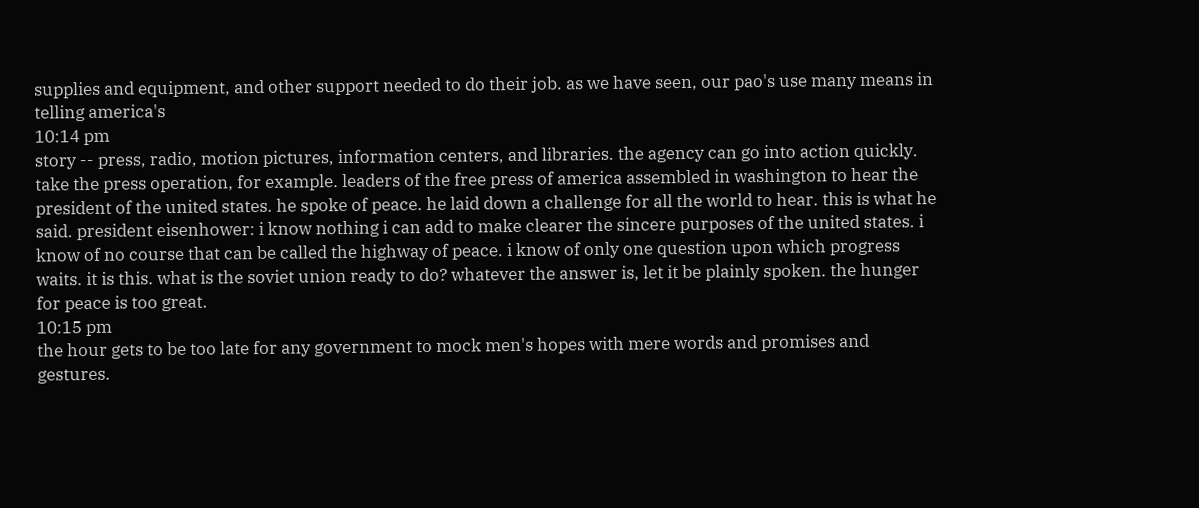supplies and equipment, and other support needed to do their job. as we have seen, our pao's use many means in telling america's
10:14 pm
story -- press, radio, motion pictures, information centers, and libraries. the agency can go into action quickly. take the press operation, for example. leaders of the free press of america assembled in washington to hear the president of the united states. he spoke of peace. he laid down a challenge for all the world to hear. this is what he said. president eisenhower: i know nothing i can add to make clearer the sincere purposes of the united states. i know of no course that can be called the highway of peace. i know of only one question upon which progress waits. it is this. what is the soviet union ready to do? whatever the answer is, let it be plainly spoken. the hunger for peace is too great.
10:15 pm
the hour gets to be too late for any government to mock men's hopes with mere words and promises and gestures.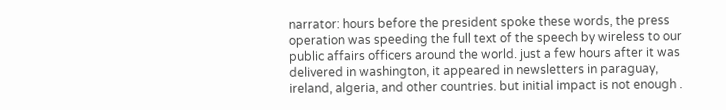narrator: hours before the president spoke these words, the press operation was speeding the full text of the speech by wireless to our public affairs officers around the world. just a few hours after it was delivered in washington, it appeared in newsletters in paraguay, ireland, algeria, and other countries. but initial impact is not enough .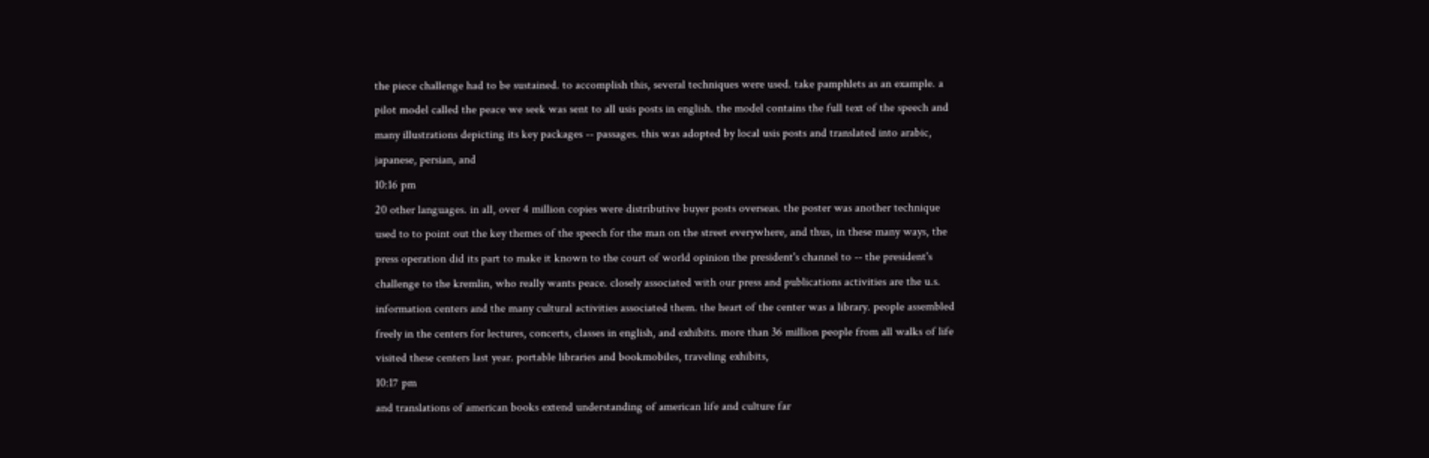the piece challenge had to be sustained. to accomplish this, several techniques were used. take pamphlets as an example. a pilot model called the peace we seek was sent to all usis posts in english. the model contains the full text of the speech and many illustrations depicting its key packages -- passages. this was adopted by local usis posts and translated into arabic, japanese, persian, and
10:16 pm
20 other languages. in all, over 4 million copies were distributive buyer posts overseas. the poster was another technique used to to point out the key themes of the speech for the man on the street everywhere, and thus, in these many ways, the press operation did its part to make it known to the court of world opinion the president's channel to -- the president's challenge to the kremlin, who really wants peace. closely associated with our press and publications activities are the u.s. information centers and the many cultural activities associated them. the heart of the center was a library. people assembled freely in the centers for lectures, concerts, classes in english, and exhibits. more than 36 million people from all walks of life visited these centers last year. portable libraries and bookmobiles, traveling exhibits,
10:17 pm
and translations of american books extend understanding of american life and culture far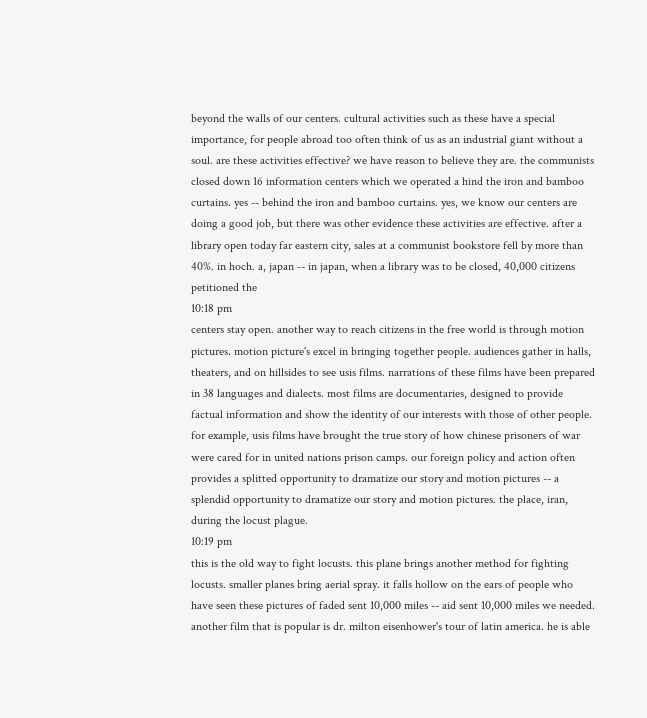beyond the walls of our centers. cultural activities such as these have a special importance, for people abroad too often think of us as an industrial giant without a soul. are these activities effective? we have reason to believe they are. the communists closed down 16 information centers which we operated a hind the iron and bamboo curtains. yes -- behind the iron and bamboo curtains. yes, we know our centers are doing a good job, but there was other evidence these activities are effective. after a library open today far eastern city, sales at a communist bookstore fell by more than 40%. in hoch. a, japan -- in japan, when a library was to be closed, 40,000 citizens petitioned the
10:18 pm
centers stay open. another way to reach citizens in the free world is through motion pictures. motion picture's excel in bringing together people. audiences gather in halls, theaters, and on hillsides to see usis films. narrations of these films have been prepared in 38 languages and dialects. most films are documentaries, designed to provide factual information and show the identity of our interests with those of other people. for example, usis films have brought the true story of how chinese prisoners of war were cared for in united nations prison camps. our foreign policy and action often provides a splitted opportunity to dramatize our story and motion pictures -- a splendid opportunity to dramatize our story and motion pictures. the place, iran, during the locust plague.
10:19 pm
this is the old way to fight locusts. this plane brings another method for fighting locusts. smaller planes bring aerial spray. it falls hollow on the ears of people who have seen these pictures of faded sent 10,000 miles -- aid sent 10,000 miles we needed. another film that is popular is dr. milton eisenhower's tour of latin america. he is able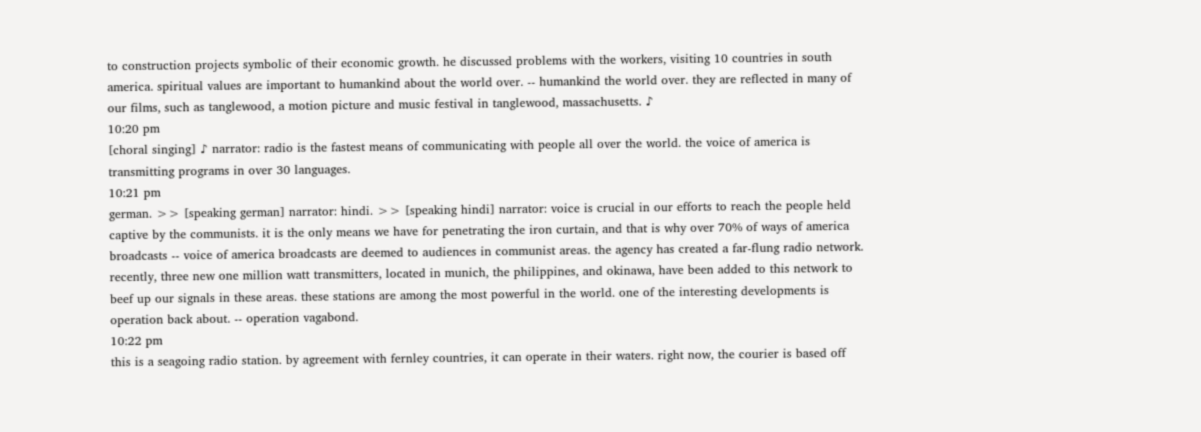to construction projects symbolic of their economic growth. he discussed problems with the workers, visiting 10 countries in south america. spiritual values are important to humankind about the world over. -- humankind the world over. they are reflected in many of our films, such as tanglewood, a motion picture and music festival in tanglewood, massachusetts. ♪
10:20 pm
[choral singing] ♪ narrator: radio is the fastest means of communicating with people all over the world. the voice of america is transmitting programs in over 30 languages.
10:21 pm
german. >> [speaking german] narrator: hindi. >> [speaking hindi] narrator: voice is crucial in our efforts to reach the people held captive by the communists. it is the only means we have for penetrating the iron curtain, and that is why over 70% of ways of america broadcasts -- voice of america broadcasts are deemed to audiences in communist areas. the agency has created a far-flung radio network. recently, three new one million watt transmitters, located in munich, the philippines, and okinawa, have been added to this network to beef up our signals in these areas. these stations are among the most powerful in the world. one of the interesting developments is operation back about. -- operation vagabond.
10:22 pm
this is a seagoing radio station. by agreement with fernley countries, it can operate in their waters. right now, the courier is based off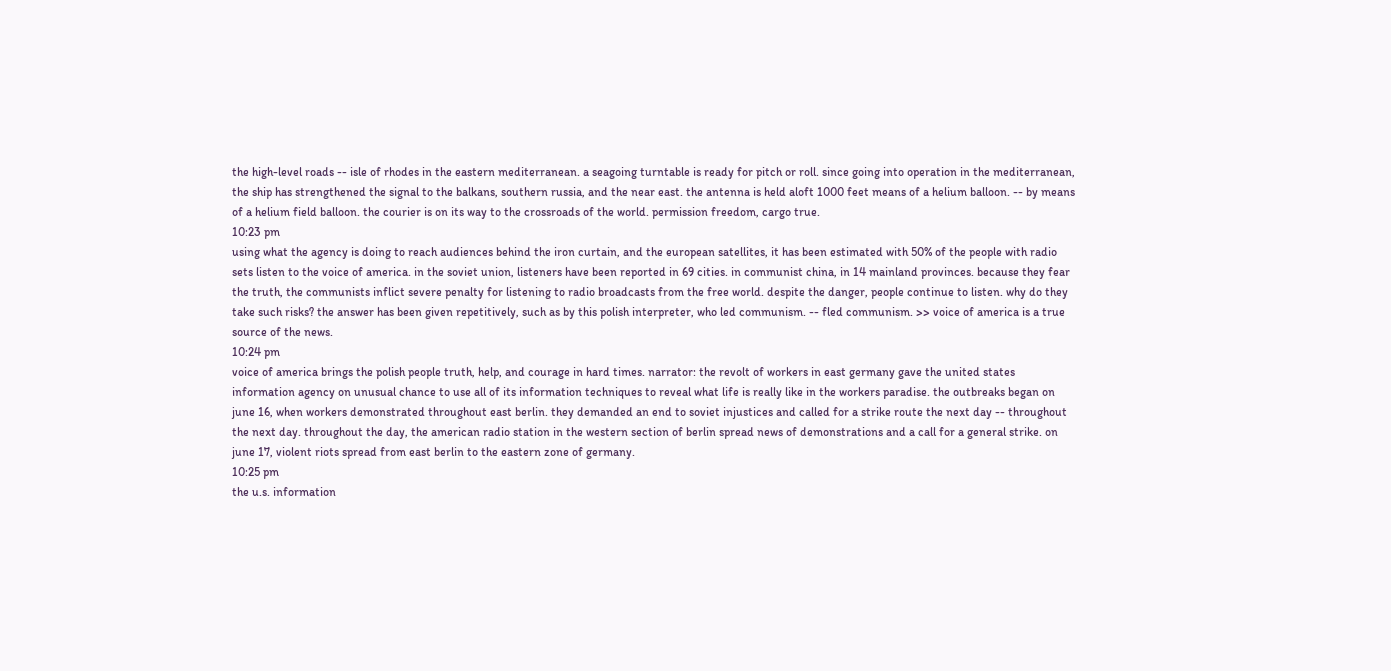the high-level roads -- isle of rhodes in the eastern mediterranean. a seagoing turntable is ready for pitch or roll. since going into operation in the mediterranean, the ship has strengthened the signal to the balkans, southern russia, and the near east. the antenna is held aloft 1000 feet means of a helium balloon. -- by means of a helium field balloon. the courier is on its way to the crossroads of the world. permission freedom, cargo true.
10:23 pm
using what the agency is doing to reach audiences behind the iron curtain, and the european satellites, it has been estimated with 50% of the people with radio sets listen to the voice of america. in the soviet union, listeners have been reported in 69 cities. in communist china, in 14 mainland provinces. because they fear the truth, the communists inflict severe penalty for listening to radio broadcasts from the free world. despite the danger, people continue to listen. why do they take such risks? the answer has been given repetitively, such as by this polish interpreter, who led communism. -- fled communism. >> voice of america is a true source of the news.
10:24 pm
voice of america brings the polish people truth, help, and courage in hard times. narrator: the revolt of workers in east germany gave the united states information agency on unusual chance to use all of its information techniques to reveal what life is really like in the workers paradise. the outbreaks began on june 16, when workers demonstrated throughout east berlin. they demanded an end to soviet injustices and called for a strike route the next day -- throughout the next day. throughout the day, the american radio station in the western section of berlin spread news of demonstrations and a call for a general strike. on june 17, violent riots spread from east berlin to the eastern zone of germany.
10:25 pm
the u.s. information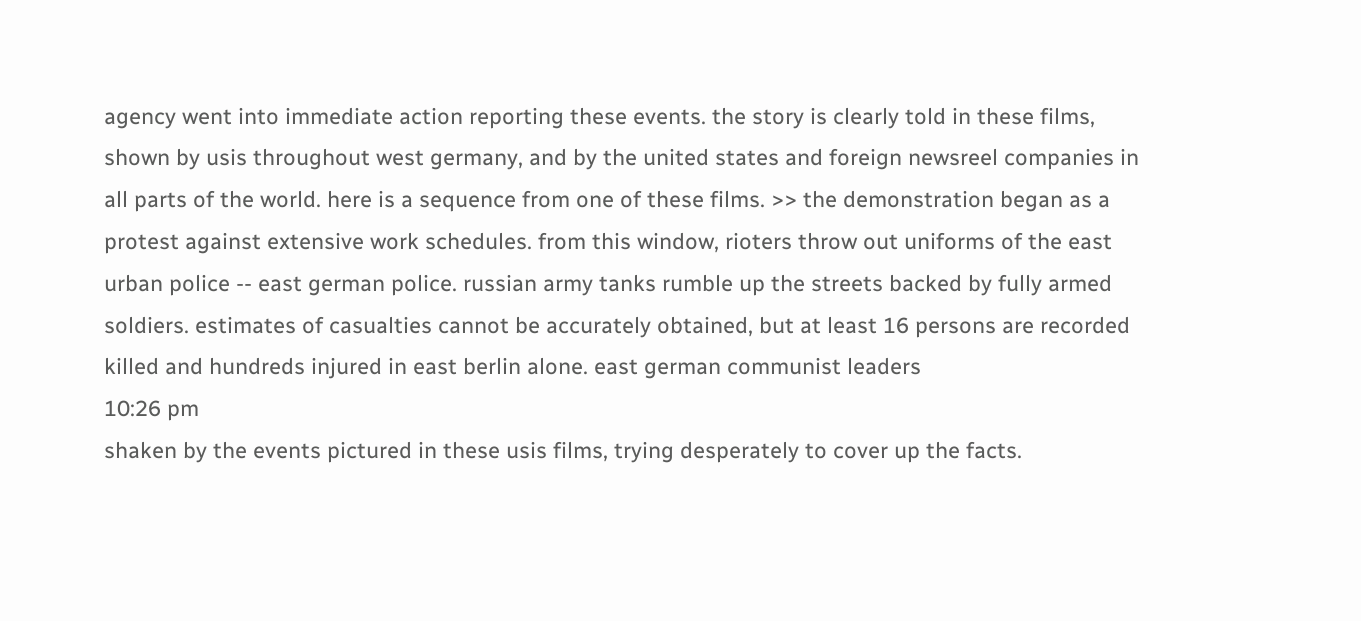agency went into immediate action reporting these events. the story is clearly told in these films, shown by usis throughout west germany, and by the united states and foreign newsreel companies in all parts of the world. here is a sequence from one of these films. >> the demonstration began as a protest against extensive work schedules. from this window, rioters throw out uniforms of the east urban police -- east german police. russian army tanks rumble up the streets backed by fully armed soldiers. estimates of casualties cannot be accurately obtained, but at least 16 persons are recorded killed and hundreds injured in east berlin alone. east german communist leaders
10:26 pm
shaken by the events pictured in these usis films, trying desperately to cover up the facts.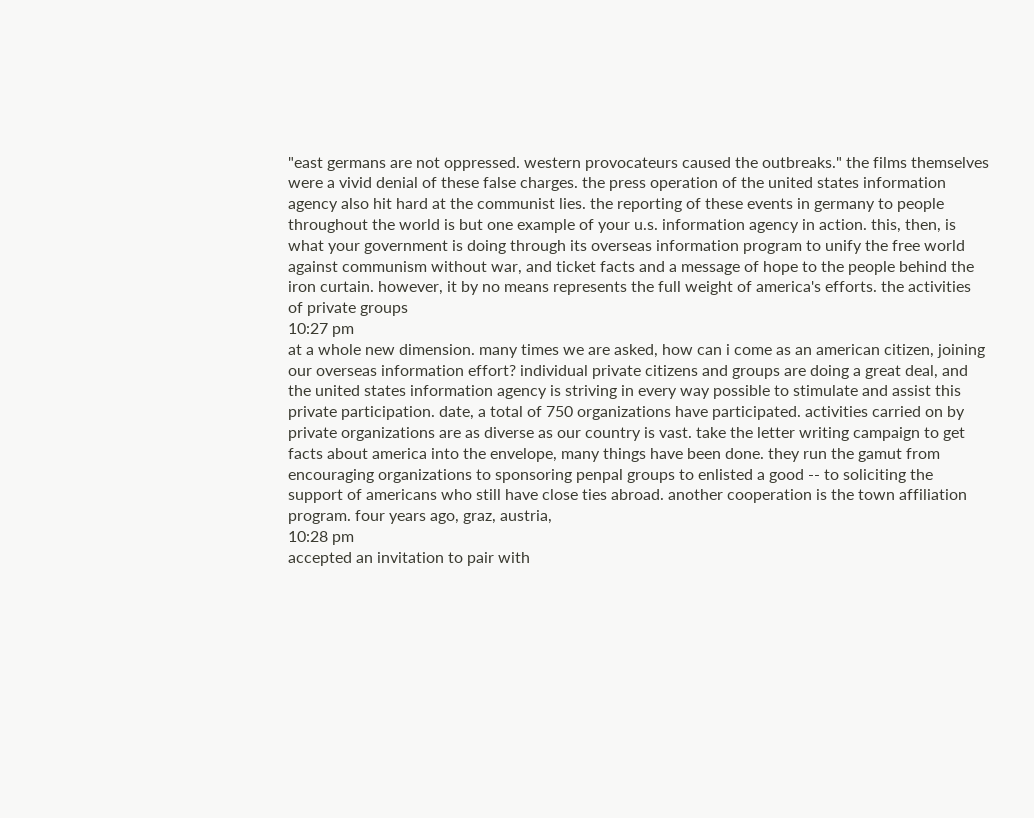"east germans are not oppressed. western provocateurs caused the outbreaks." the films themselves were a vivid denial of these false charges. the press operation of the united states information agency also hit hard at the communist lies. the reporting of these events in germany to people throughout the world is but one example of your u.s. information agency in action. this, then, is what your government is doing through its overseas information program to unify the free world against communism without war, and ticket facts and a message of hope to the people behind the iron curtain. however, it by no means represents the full weight of america's efforts. the activities of private groups
10:27 pm
at a whole new dimension. many times we are asked, how can i come as an american citizen, joining our overseas information effort? individual private citizens and groups are doing a great deal, and the united states information agency is striving in every way possible to stimulate and assist this private participation. date, a total of 750 organizations have participated. activities carried on by private organizations are as diverse as our country is vast. take the letter writing campaign to get facts about america into the envelope, many things have been done. they run the gamut from encouraging organizations to sponsoring penpal groups to enlisted a good -- to soliciting the support of americans who still have close ties abroad. another cooperation is the town affiliation program. four years ago, graz, austria,
10:28 pm
accepted an invitation to pair with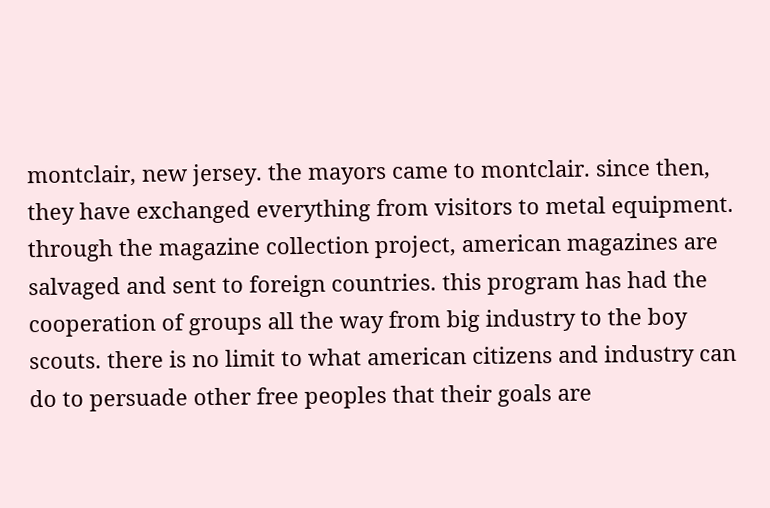montclair, new jersey. the mayors came to montclair. since then, they have exchanged everything from visitors to metal equipment. through the magazine collection project, american magazines are salvaged and sent to foreign countries. this program has had the cooperation of groups all the way from big industry to the boy scouts. there is no limit to what american citizens and industry can do to persuade other free peoples that their goals are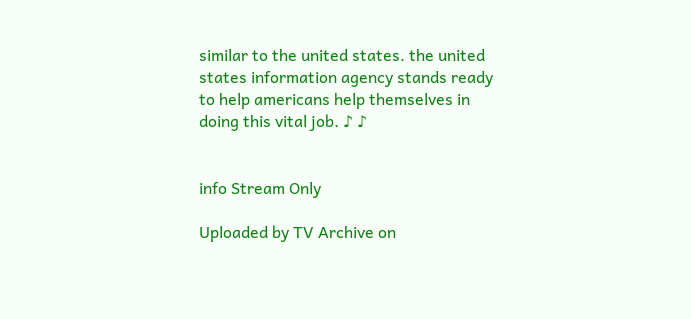similar to the united states. the united states information agency stands ready to help americans help themselves in doing this vital job. ♪ ♪


info Stream Only

Uploaded by TV Archive on